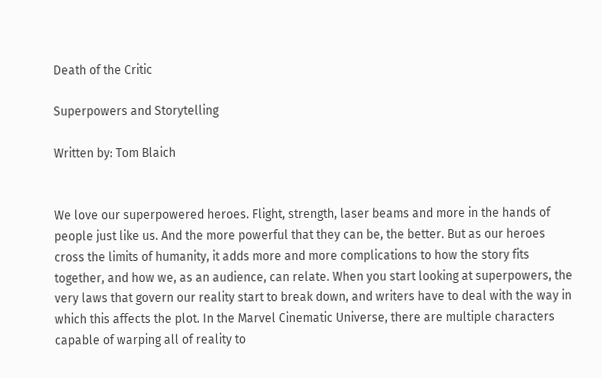Death of the Critic

Superpowers and Storytelling

Written by: Tom Blaich


We love our superpowered heroes. Flight, strength, laser beams and more in the hands of people just like us. And the more powerful that they can be, the better. But as our heroes cross the limits of humanity, it adds more and more complications to how the story fits together, and how we, as an audience, can relate. When you start looking at superpowers, the very laws that govern our reality start to break down, and writers have to deal with the way in which this affects the plot. In the Marvel Cinematic Universe, there are multiple characters capable of warping all of reality to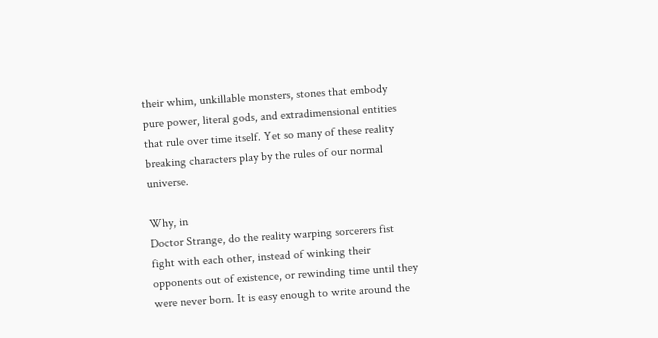their whim, unkillable monsters, stones that embody pure power, literal gods, and extradimensional entities that rule over time itself. Yet so many of these reality breaking characters play by the rules of our normal universe.

Why, in
Doctor Strange, do the reality warping sorcerers fist fight with each other, instead of winking their opponents out of existence, or rewinding time until they were never born. It is easy enough to write around the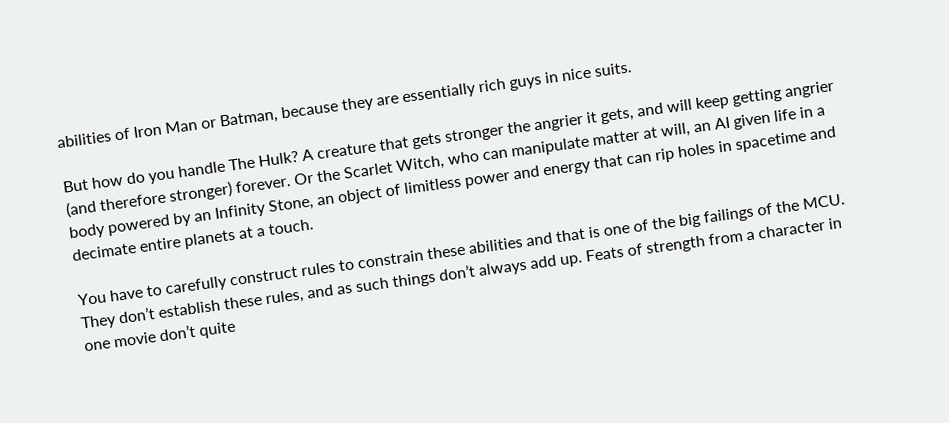abilities of Iron Man or Batman, because they are essentially rich guys in nice suits.

But how do you handle The Hulk? A creature that gets stronger the angrier it gets, and will keep getting angrier (and therefore stronger) forever. Or the Scarlet Witch, who can manipulate matter at will, an AI given life in a body powered by an Infinity Stone, an object of limitless power and energy that can rip holes in spacetime and decimate entire planets at a touch.

You have to carefully construct rules to constrain these abilities and that is one of the big failings of the MCU. They don’t establish these rules, and as such things don’t always add up. Feats of strength from a character in one movie don’t quite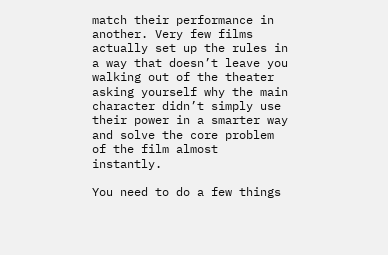match their performance in another. Very few films actually set up the rules in a way that doesn’t leave you walking out of the theater asking yourself why the main character didn’t simply use their power in a smarter way and solve the core problem of the film almost instantly.

You need to do a few things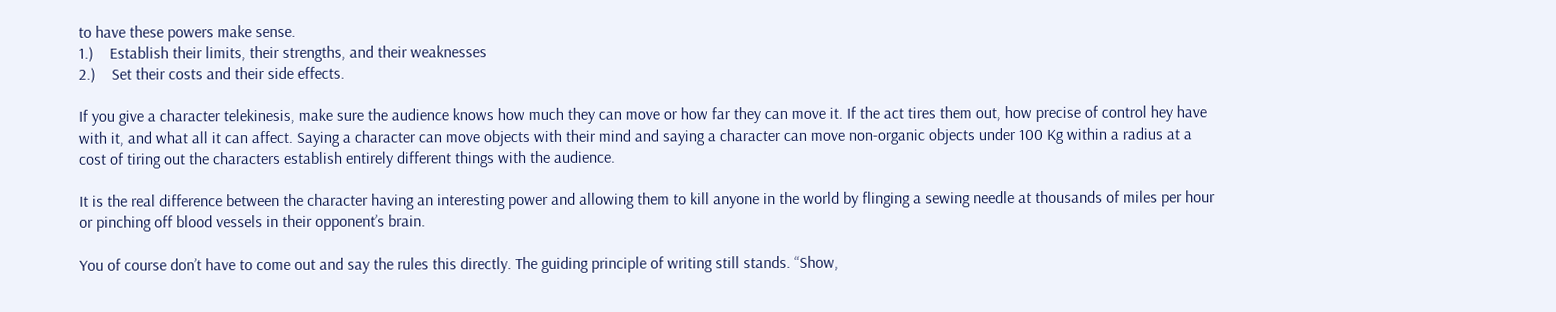to have these powers make sense.
1.)    Establish their limits, their strengths, and their weaknesses
2.)    Set their costs and their side effects.

If you give a character telekinesis, make sure the audience knows how much they can move or how far they can move it. If the act tires them out, how precise of control hey have with it, and what all it can affect. Saying a character can move objects with their mind and saying a character can move non-organic objects under 100 Kg within a radius at a cost of tiring out the characters establish entirely different things with the audience.

It is the real difference between the character having an interesting power and allowing them to kill anyone in the world by flinging a sewing needle at thousands of miles per hour or pinching off blood vessels in their opponent’s brain.

You of course don’t have to come out and say the rules this directly. The guiding principle of writing still stands. “Show,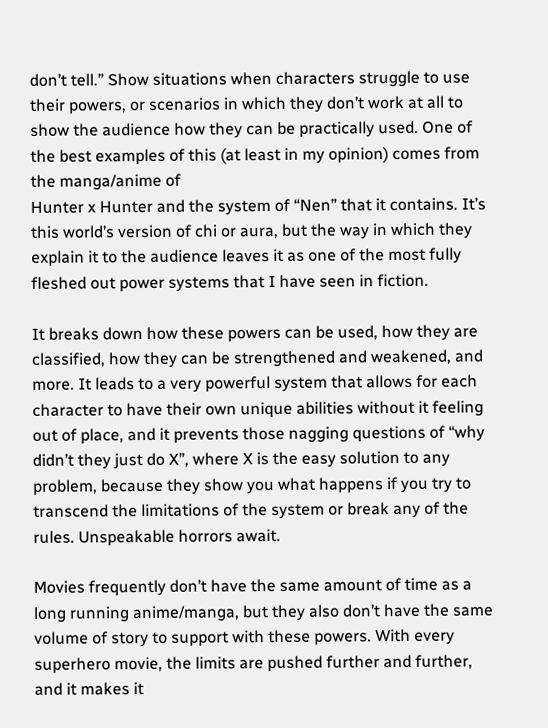don’t tell.” Show situations when characters struggle to use their powers, or scenarios in which they don’t work at all to show the audience how they can be practically used. One of the best examples of this (at least in my opinion) comes from the manga/anime of
Hunter x Hunter and the system of “Nen” that it contains. It’s this world’s version of chi or aura, but the way in which they explain it to the audience leaves it as one of the most fully fleshed out power systems that I have seen in fiction.

It breaks down how these powers can be used, how they are classified, how they can be strengthened and weakened, and more. It leads to a very powerful system that allows for each character to have their own unique abilities without it feeling out of place, and it prevents those nagging questions of “why didn’t they just do X”, where X is the easy solution to any problem, because they show you what happens if you try to transcend the limitations of the system or break any of the rules. Unspeakable horrors await.

Movies frequently don’t have the same amount of time as a long running anime/manga, but they also don’t have the same volume of story to support with these powers. With every superhero movie, the limits are pushed further and further, and it makes it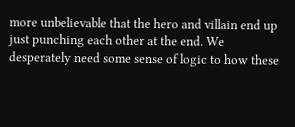more unbelievable that the hero and villain end up just punching each other at the end. We desperately need some sense of logic to how these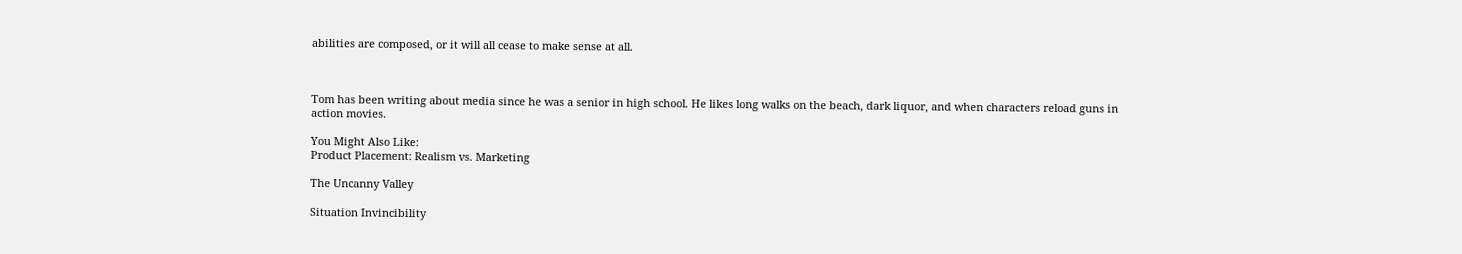abilities are composed, or it will all cease to make sense at all.



Tom has been writing about media since he was a senior in high school. He likes long walks on the beach, dark liquor, and when characters reload guns in action movies.

You Might Also Like:
Product Placement: Realism vs. Marketing

The Uncanny Valley

Situation Invincibility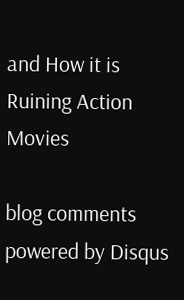and How it is Ruining Action Movies

blog comments powered by Disqus